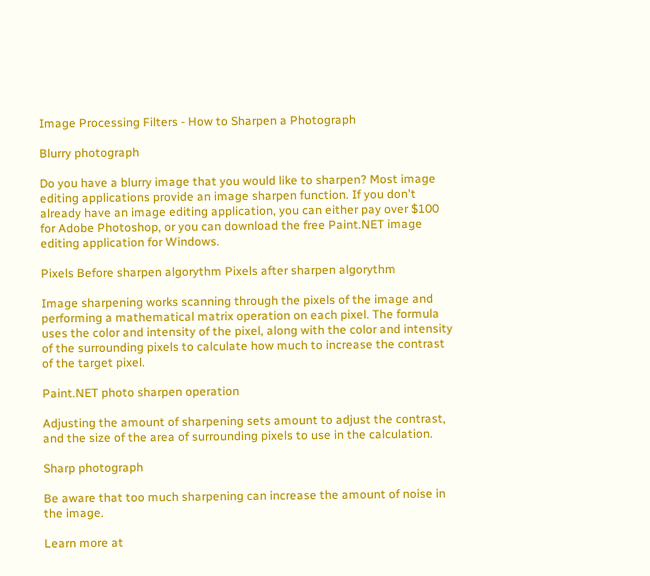Image Processing Filters - How to Sharpen a Photograph

Blurry photograph

Do you have a blurry image that you would like to sharpen? Most image editing applications provide an image sharpen function. If you don't already have an image editing application, you can either pay over $100 for Adobe Photoshop, or you can download the free Paint.NET image editing application for Windows.

Pixels Before sharpen algorythm Pixels after sharpen algorythm

Image sharpening works scanning through the pixels of the image and performing a mathematical matrix operation on each pixel. The formula uses the color and intensity of the pixel, along with the color and intensity of the surrounding pixels to calculate how much to increase the contrast of the target pixel.

Paint.NET photo sharpen operation

Adjusting the amount of sharpening sets amount to adjust the contrast, and the size of the area of surrounding pixels to use in the calculation.

Sharp photograph

Be aware that too much sharpening can increase the amount of noise in the image.

Learn more at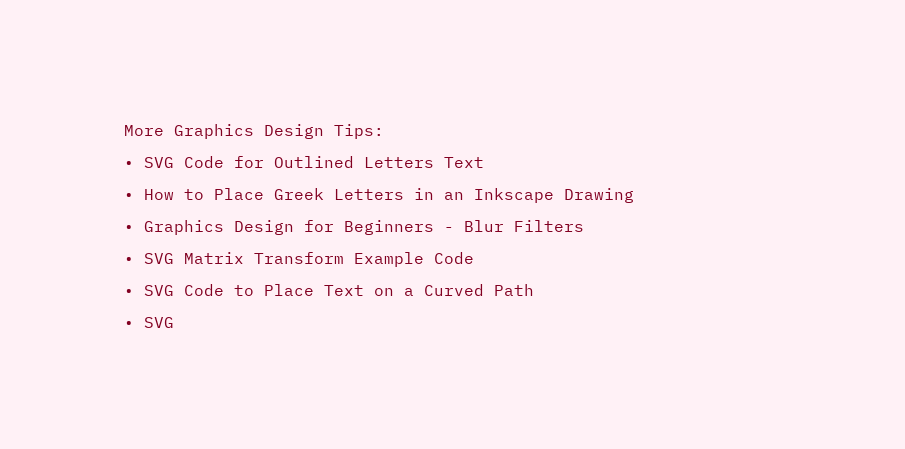More Graphics Design Tips:
• SVG Code for Outlined Letters Text
• How to Place Greek Letters in an Inkscape Drawing
• Graphics Design for Beginners - Blur Filters
• SVG Matrix Transform Example Code
• SVG Code to Place Text on a Curved Path
• SVG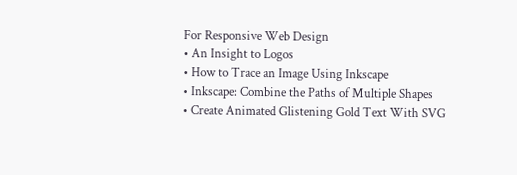For Responsive Web Design
• An Insight to Logos
• How to Trace an Image Using Inkscape
• Inkscape: Combine the Paths of Multiple Shapes
• Create Animated Glistening Gold Text With SVG